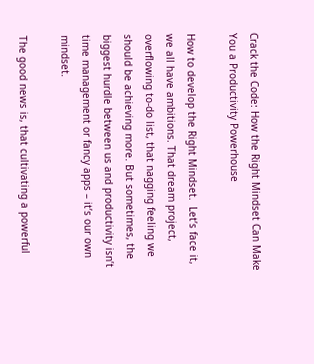Crack the Code: How the Right Mindset Can Make You a Productivity Powerhouse

How to develop the Right Mindset.  Let’s face it, we all have ambitions. That dream project, overflowing to-do list, that nagging feeling we should be achieving more. But sometimes, the biggest hurdle between us and productivity isn’t time management or fancy apps – it’s our own mindset.

The good news is, that cultivating a powerful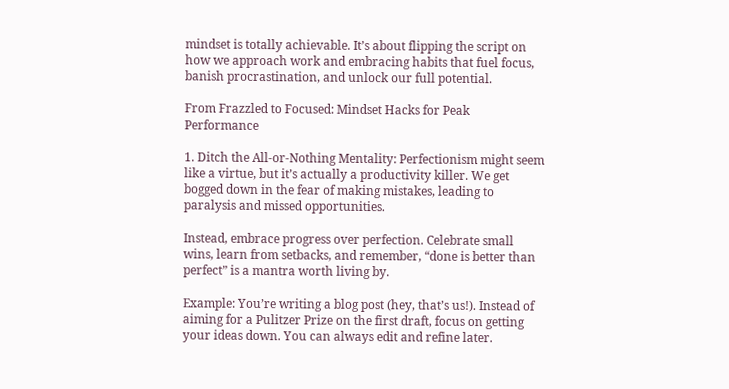mindset is totally achievable. It’s about flipping the script on how we approach work and embracing habits that fuel focus, banish procrastination, and unlock our full potential.

From Frazzled to Focused: Mindset Hacks for Peak Performance

1. Ditch the All-or-Nothing Mentality: Perfectionism might seem like a virtue, but it’s actually a productivity killer. We get bogged down in the fear of making mistakes, leading to paralysis and missed opportunities.

Instead, embrace progress over perfection. Celebrate small wins, learn from setbacks, and remember, “done is better than perfect” is a mantra worth living by.

Example: You’re writing a blog post (hey, that’s us!). Instead of aiming for a Pulitzer Prize on the first draft, focus on getting your ideas down. You can always edit and refine later.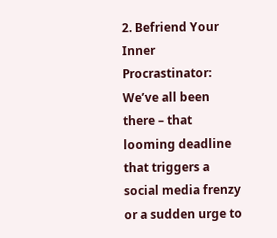2. Befriend Your Inner Procrastinator: We’ve all been there – that looming deadline that triggers a social media frenzy or a sudden urge to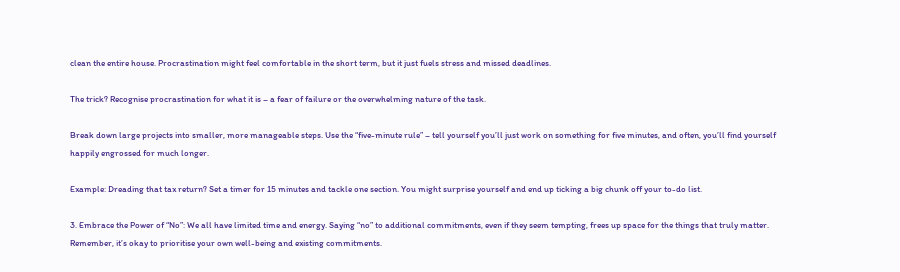clean the entire house. Procrastination might feel comfortable in the short term, but it just fuels stress and missed deadlines.

The trick? Recognise procrastination for what it is – a fear of failure or the overwhelming nature of the task.

Break down large projects into smaller, more manageable steps. Use the “five-minute rule” – tell yourself you’ll just work on something for five minutes, and often, you’ll find yourself happily engrossed for much longer.

Example: Dreading that tax return? Set a timer for 15 minutes and tackle one section. You might surprise yourself and end up ticking a big chunk off your to-do list.

3. Embrace the Power of “No”: We all have limited time and energy. Saying “no” to additional commitments, even if they seem tempting, frees up space for the things that truly matter. Remember, it’s okay to prioritise your own well-being and existing commitments.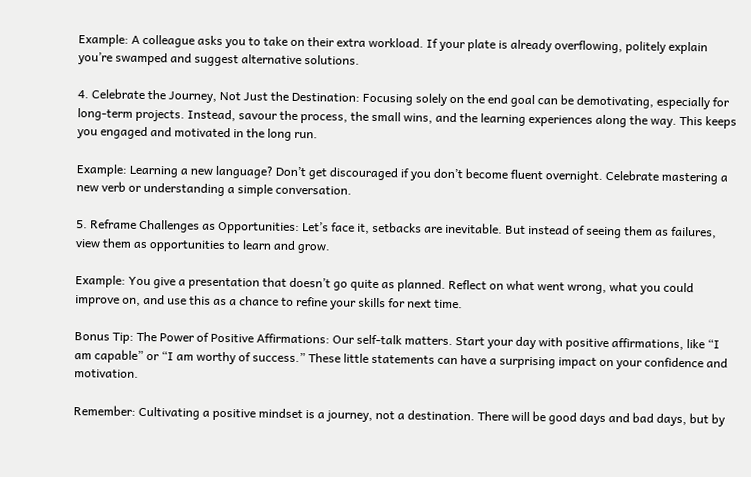Example: A colleague asks you to take on their extra workload. If your plate is already overflowing, politely explain you’re swamped and suggest alternative solutions.

4. Celebrate the Journey, Not Just the Destination: Focusing solely on the end goal can be demotivating, especially for long-term projects. Instead, savour the process, the small wins, and the learning experiences along the way. This keeps you engaged and motivated in the long run.

Example: Learning a new language? Don’t get discouraged if you don’t become fluent overnight. Celebrate mastering a new verb or understanding a simple conversation.

5. Reframe Challenges as Opportunities: Let’s face it, setbacks are inevitable. But instead of seeing them as failures, view them as opportunities to learn and grow.

Example: You give a presentation that doesn’t go quite as planned. Reflect on what went wrong, what you could improve on, and use this as a chance to refine your skills for next time.

Bonus Tip: The Power of Positive Affirmations: Our self-talk matters. Start your day with positive affirmations, like “I am capable” or “I am worthy of success.” These little statements can have a surprising impact on your confidence and motivation.

Remember: Cultivating a positive mindset is a journey, not a destination. There will be good days and bad days, but by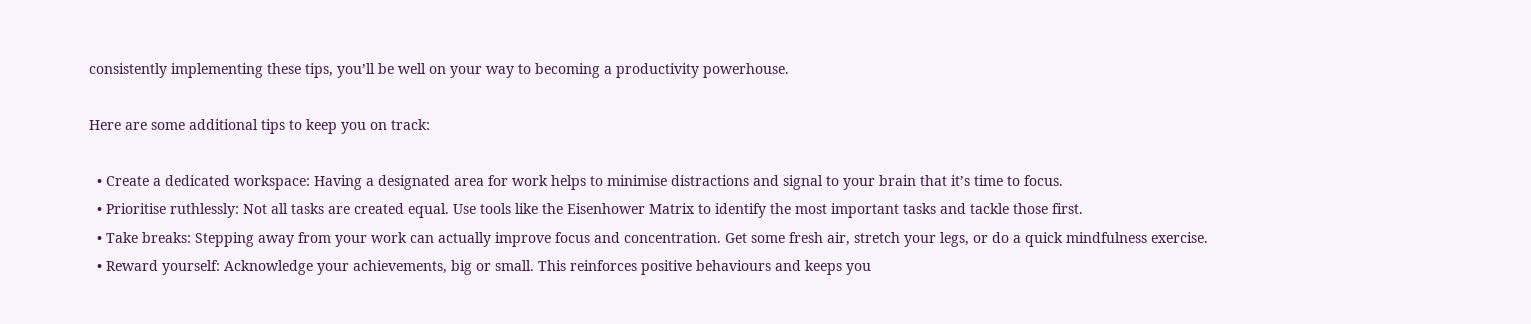consistently implementing these tips, you’ll be well on your way to becoming a productivity powerhouse.

Here are some additional tips to keep you on track:

  • Create a dedicated workspace: Having a designated area for work helps to minimise distractions and signal to your brain that it’s time to focus.
  • Prioritise ruthlessly: Not all tasks are created equal. Use tools like the Eisenhower Matrix to identify the most important tasks and tackle those first.
  • Take breaks: Stepping away from your work can actually improve focus and concentration. Get some fresh air, stretch your legs, or do a quick mindfulness exercise.
  • Reward yourself: Acknowledge your achievements, big or small. This reinforces positive behaviours and keeps you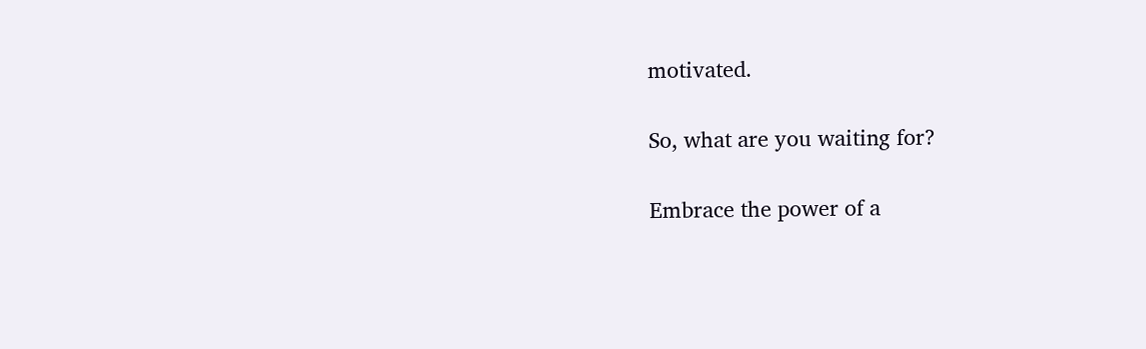motivated.

So, what are you waiting for?

Embrace the power of a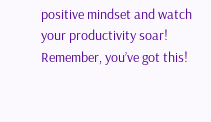positive mindset and watch your productivity soar! Remember, you’ve got this!